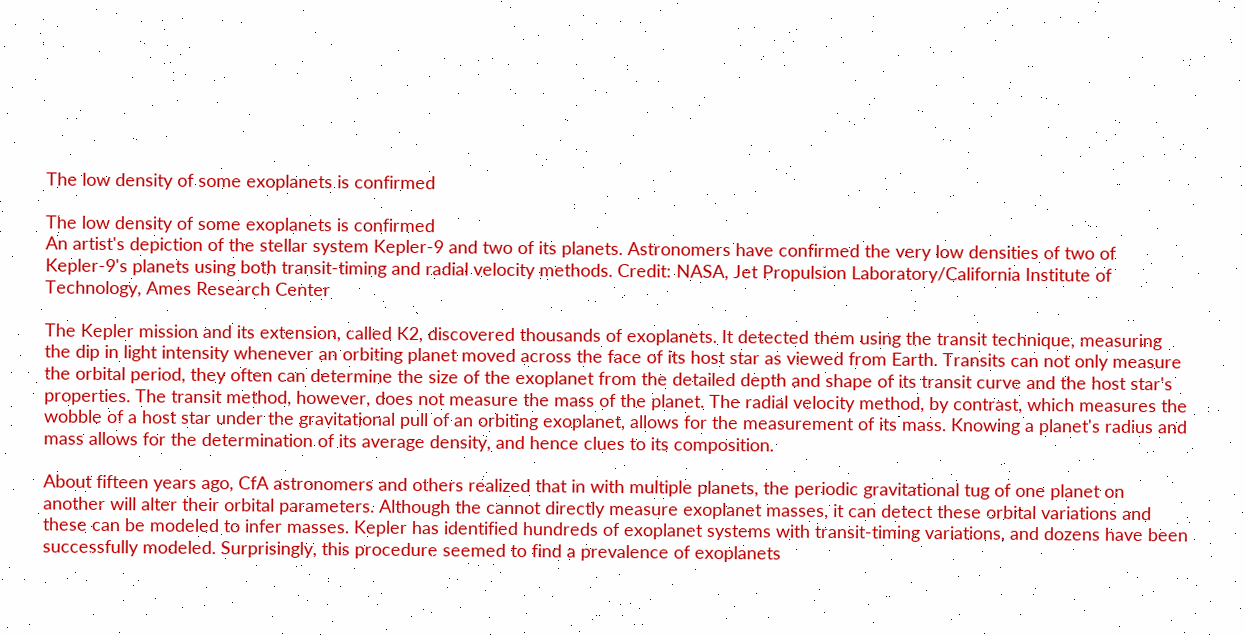The low density of some exoplanets is confirmed

The low density of some exoplanets is confirmed
An artist's depiction of the stellar system Kepler-9 and two of its planets. Astronomers have confirmed the very low densities of two of Kepler-9's planets using both transit-timing and radial velocity methods. Credit: NASA, Jet Propulsion Laboratory/California Institute of Technology, Ames Research Center

The Kepler mission and its extension, called K2, discovered thousands of exoplanets. It detected them using the transit technique, measuring the dip in light intensity whenever an orbiting planet moved across the face of its host star as viewed from Earth. Transits can not only measure the orbital period, they often can determine the size of the exoplanet from the detailed depth and shape of its transit curve and the host star's properties. The transit method, however, does not measure the mass of the planet. The radial velocity method, by contrast, which measures the wobble of a host star under the gravitational pull of an orbiting exoplanet, allows for the measurement of its mass. Knowing a planet's radius and mass allows for the determination of its average density, and hence clues to its composition.

About fifteen years ago, CfA astronomers and others realized that in with multiple planets, the periodic gravitational tug of one planet on another will alter their orbital parameters. Although the cannot directly measure exoplanet masses, it can detect these orbital variations and these can be modeled to infer masses. Kepler has identified hundreds of exoplanet systems with transit-timing variations, and dozens have been successfully modeled. Surprisingly, this procedure seemed to find a prevalence of exoplanets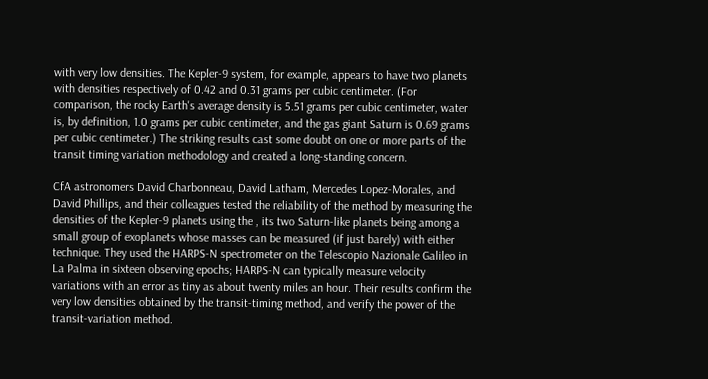with very low densities. The Kepler-9 system, for example, appears to have two planets with densities respectively of 0.42 and 0.31 grams per cubic centimeter. (For comparison, the rocky Earth's average density is 5.51 grams per cubic centimeter, water is, by definition, 1.0 grams per cubic centimeter, and the gas giant Saturn is 0.69 grams per cubic centimeter.) The striking results cast some doubt on one or more parts of the transit timing variation methodology and created a long-standing concern.

CfA astronomers David Charbonneau, David Latham, Mercedes Lopez-Morales, and David Phillips, and their colleagues tested the reliability of the method by measuring the densities of the Kepler-9 planets using the , its two Saturn-like planets being among a small group of exoplanets whose masses can be measured (if just barely) with either technique. They used the HARPS-N spectrometer on the Telescopio Nazionale Galileo in La Palma in sixteen observing epochs; HARPS-N can typically measure velocity variations with an error as tiny as about twenty miles an hour. Their results confirm the very low densities obtained by the transit-timing method, and verify the power of the transit-variation method.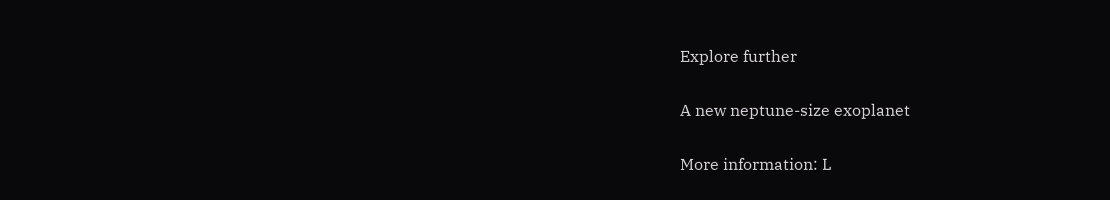Explore further

A new neptune-size exoplanet

More information: L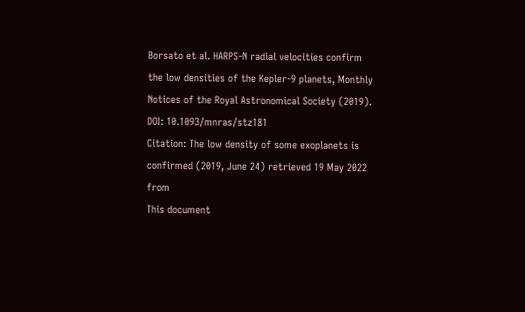Borsato et al. HARPS-N radial velocities confirm the low densities of the Kepler-9 planets, Monthly Notices of the Royal Astronomical Society (2019). DOI: 10.1093/mnras/stz181
Citation: The low density of some exoplanets is confirmed (2019, June 24) retrieved 19 May 2022 from
This document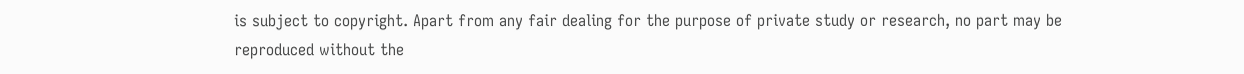is subject to copyright. Apart from any fair dealing for the purpose of private study or research, no part may be reproduced without the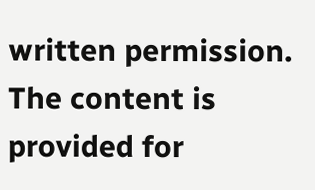written permission. The content is provided for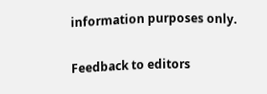information purposes only.

Feedback to editors